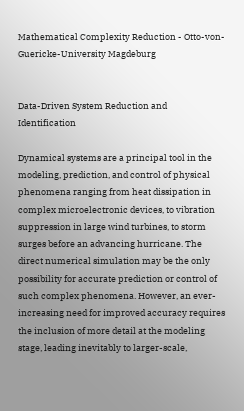Mathematical Complexity Reduction - Otto-von-Guericke-University Magdeburg


Data-Driven System Reduction and Identification

Dynamical systems are a principal tool in the modeling, prediction, and control of physical phenomena ranging from heat dissipation in complex microelectronic devices, to vibration suppression in large wind turbines, to storm surges before an advancing hurricane. The direct numerical simulation may be the only possibility for accurate prediction or control of such complex phenomena. However, an ever-increasing need for improved accuracy requires the inclusion of more detail at the modeling stage, leading inevitably to larger-scale,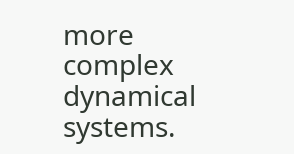more complex dynamical systems.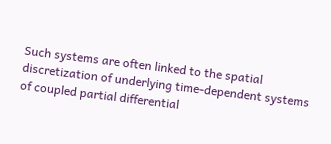Such systems are often linked to the spatial discretization of underlying time-dependent systems of coupled partial differential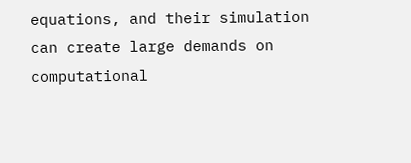equations, and their simulation can create large demands on computational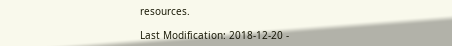resources.

Last Modification: 2018-12-20 -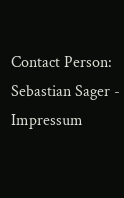Contact Person: Sebastian Sager - Impressum